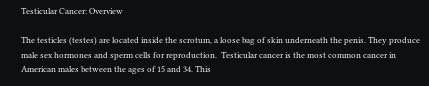Testicular Cancer: Overview

The testicles (testes) are located inside the scrotum, a loose bag of skin underneath the penis. They produce male sex hormones and sperm cells for reproduction.  Testicular cancer is the most common cancer in American males between the ages of 15 and 34. This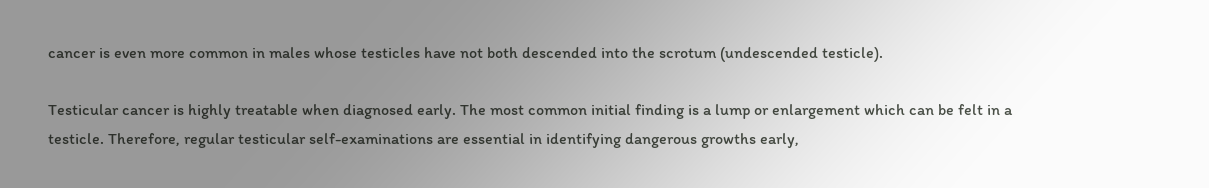cancer is even more common in males whose testicles have not both descended into the scrotum (undescended testicle).

Testicular cancer is highly treatable when diagnosed early. The most common initial finding is a lump or enlargement which can be felt in a testicle. Therefore, regular testicular self-examinations are essential in identifying dangerous growths early,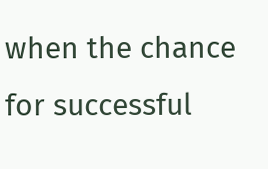when the chance for successful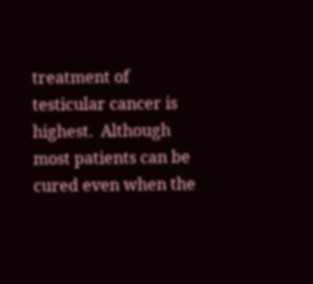treatment of testicular cancer is highest.  Although most patients can be cured even when the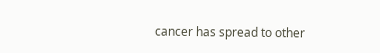cancer has spread to other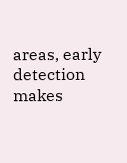areas, early detection makes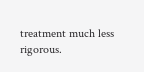treatment much less rigorous.